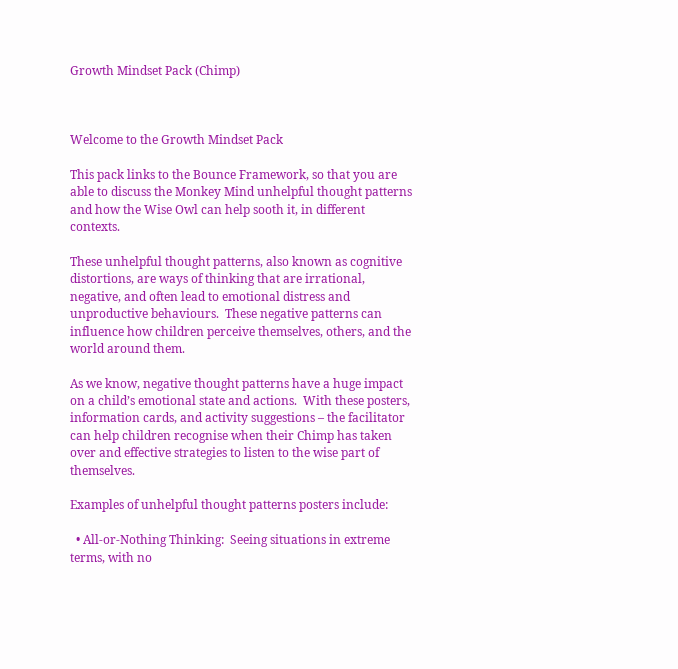Growth Mindset Pack (Chimp)



Welcome to the Growth Mindset Pack

This pack links to the Bounce Framework, so that you are able to discuss the Monkey Mind unhelpful thought patterns and how the Wise Owl can help sooth it, in different contexts.

These unhelpful thought patterns, also known as cognitive distortions, are ways of thinking that are irrational, negative, and often lead to emotional distress and unproductive behaviours.  These negative patterns can influence how children perceive themselves, others, and the world around them.

As we know, negative thought patterns have a huge impact on a child’s emotional state and actions.  With these posters, information cards, and activity suggestions – the facilitator can help children recognise when their Chimp has taken over and effective strategies to listen to the wise part of themselves.

Examples of unhelpful thought patterns posters include:

  • All-or-Nothing Thinking:  Seeing situations in extreme terms, with no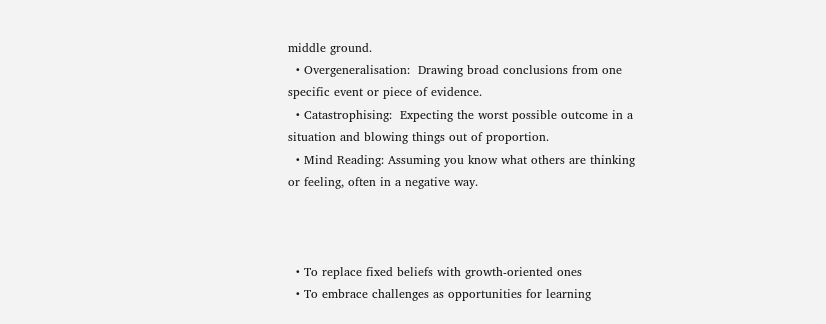middle ground.
  • Overgeneralisation:  Drawing broad conclusions from one specific event or piece of evidence.
  • Catastrophising:  Expecting the worst possible outcome in a situation and blowing things out of proportion.
  • Mind Reading: Assuming you know what others are thinking or feeling, often in a negative way.



  • To replace fixed beliefs with growth-oriented ones
  • To embrace challenges as opportunities for learning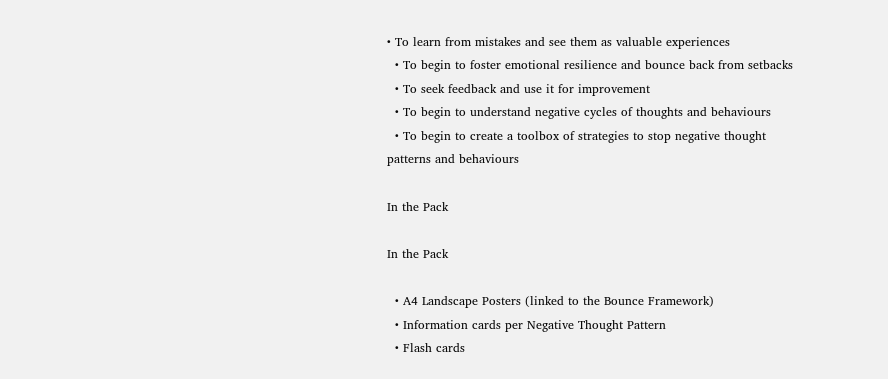• To learn from mistakes and see them as valuable experiences
  • To begin to foster emotional resilience and bounce back from setbacks
  • To seek feedback and use it for improvement
  • To begin to understand negative cycles of thoughts and behaviours
  • To begin to create a toolbox of strategies to stop negative thought patterns and behaviours

In the Pack

In the Pack

  • A4 Landscape Posters (linked to the Bounce Framework)
  • Information cards per Negative Thought Pattern
  • Flash cards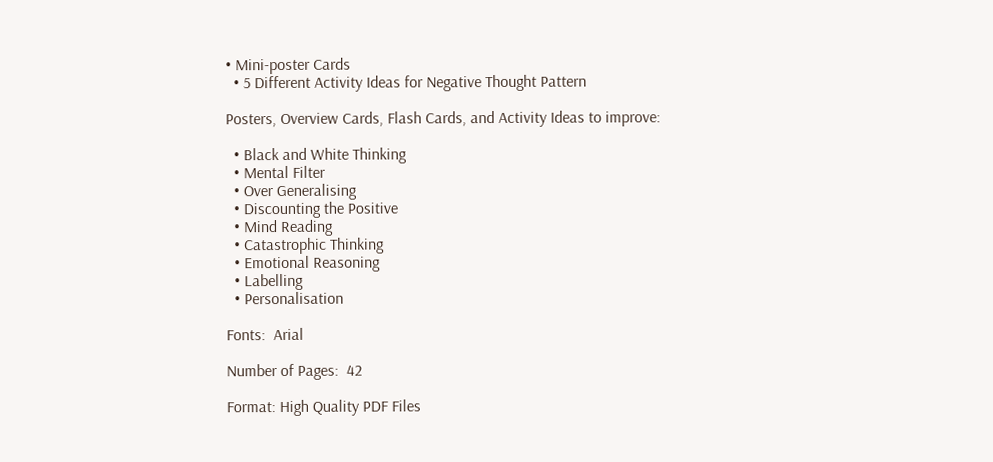• Mini-poster Cards
  • 5 Different Activity Ideas for Negative Thought Pattern

Posters, Overview Cards, Flash Cards, and Activity Ideas to improve:

  • Black and White Thinking
  • Mental Filter
  • Over Generalising
  • Discounting the Positive
  • Mind Reading
  • Catastrophic Thinking
  • Emotional Reasoning
  • Labelling
  • Personalisation

Fonts:  Arial

Number of Pages:  42

Format: High Quality PDF Files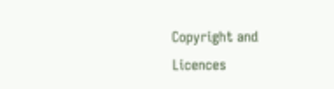Copyright and Licences